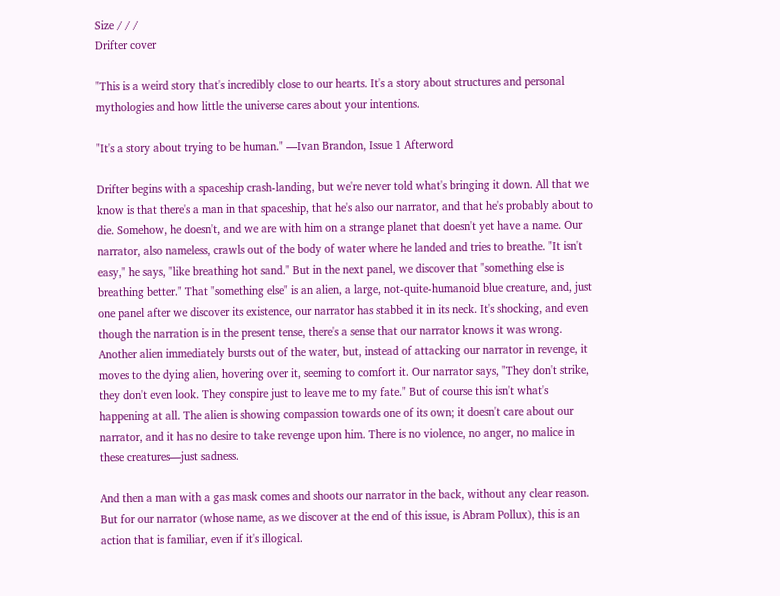Size / / /
Drifter cover

"This is a weird story that's incredibly close to our hearts. It's a story about structures and personal mythologies and how little the universe cares about your intentions.

"It's a story about trying to be human." —Ivan Brandon, Issue 1 Afterword

Drifter begins with a spaceship crash-landing, but we're never told what's bringing it down. All that we know is that there's a man in that spaceship, that he's also our narrator, and that he's probably about to die. Somehow, he doesn't, and we are with him on a strange planet that doesn't yet have a name. Our narrator, also nameless, crawls out of the body of water where he landed and tries to breathe. "It isn't easy," he says, "like breathing hot sand." But in the next panel, we discover that "something else is breathing better." That "something else" is an alien, a large, not-quite-humanoid blue creature, and, just one panel after we discover its existence, our narrator has stabbed it in its neck. It's shocking, and even though the narration is in the present tense, there's a sense that our narrator knows it was wrong. Another alien immediately bursts out of the water, but, instead of attacking our narrator in revenge, it moves to the dying alien, hovering over it, seeming to comfort it. Our narrator says, "They don't strike, they don't even look. They conspire just to leave me to my fate." But of course this isn't what's happening at all. The alien is showing compassion towards one of its own; it doesn't care about our narrator, and it has no desire to take revenge upon him. There is no violence, no anger, no malice in these creatures—just sadness.

And then a man with a gas mask comes and shoots our narrator in the back, without any clear reason. But for our narrator (whose name, as we discover at the end of this issue, is Abram Pollux), this is an action that is familiar, even if it's illogical.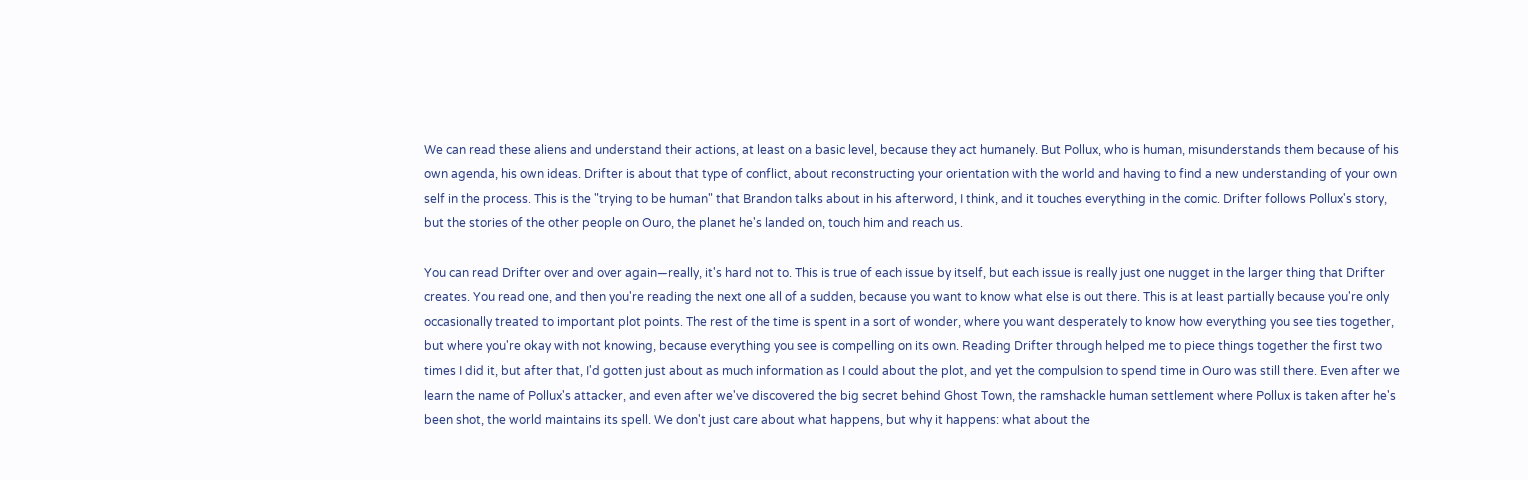We can read these aliens and understand their actions, at least on a basic level, because they act humanely. But Pollux, who is human, misunderstands them because of his own agenda, his own ideas. Drifter is about that type of conflict, about reconstructing your orientation with the world and having to find a new understanding of your own self in the process. This is the "trying to be human" that Brandon talks about in his afterword, I think, and it touches everything in the comic. Drifter follows Pollux's story, but the stories of the other people on Ouro, the planet he's landed on, touch him and reach us.

You can read Drifter over and over again—really, it's hard not to. This is true of each issue by itself, but each issue is really just one nugget in the larger thing that Drifter creates. You read one, and then you're reading the next one all of a sudden, because you want to know what else is out there. This is at least partially because you're only occasionally treated to important plot points. The rest of the time is spent in a sort of wonder, where you want desperately to know how everything you see ties together, but where you're okay with not knowing, because everything you see is compelling on its own. Reading Drifter through helped me to piece things together the first two times I did it, but after that, I'd gotten just about as much information as I could about the plot, and yet the compulsion to spend time in Ouro was still there. Even after we learn the name of Pollux's attacker, and even after we've discovered the big secret behind Ghost Town, the ramshackle human settlement where Pollux is taken after he's been shot, the world maintains its spell. We don't just care about what happens, but why it happens: what about the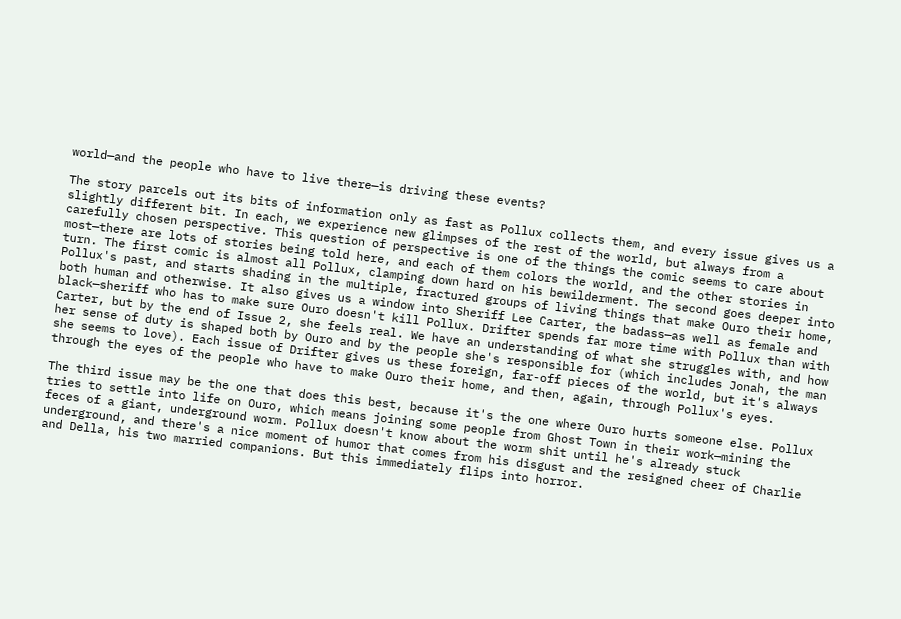world—and the people who have to live there—is driving these events?

The story parcels out its bits of information only as fast as Pollux collects them, and every issue gives us a slightly different bit. In each, we experience new glimpses of the rest of the world, but always from a carefully chosen perspective. This question of perspective is one of the things the comic seems to care about most—there are lots of stories being told here, and each of them colors the world, and the other stories in turn. The first comic is almost all Pollux, clamping down hard on his bewilderment. The second goes deeper into Pollux's past, and starts shading in the multiple, fractured groups of living things that make Ouro their home, both human and otherwise. It also gives us a window into Sheriff Lee Carter, the badass—as well as female and black—sheriff who has to make sure Ouro doesn't kill Pollux. Drifter spends far more time with Pollux than with Carter, but by the end of Issue 2, she feels real. We have an understanding of what she struggles with, and how her sense of duty is shaped both by Ouro and by the people she's responsible for (which includes Jonah, the man she seems to love). Each issue of Drifter gives us these foreign, far-off pieces of the world, but it's always through the eyes of the people who have to make Ouro their home, and then, again, through Pollux's eyes.

The third issue may be the one that does this best, because it's the one where Ouro hurts someone else. Pollux tries to settle into life on Ouro, which means joining some people from Ghost Town in their work—mining the feces of a giant, underground worm. Pollux doesn't know about the worm shit until he's already stuck underground, and there's a nice moment of humor that comes from his disgust and the resigned cheer of Charlie and Della, his two married companions. But this immediately flips into horror.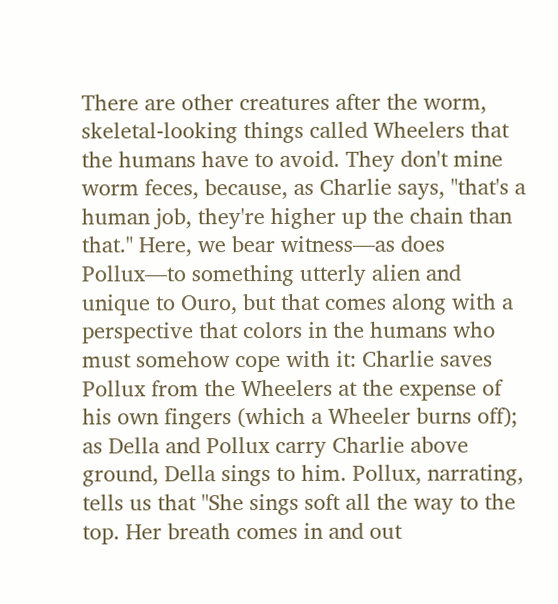There are other creatures after the worm, skeletal-looking things called Wheelers that the humans have to avoid. They don't mine worm feces, because, as Charlie says, "that's a human job, they're higher up the chain than that." Here, we bear witness—as does Pollux—to something utterly alien and unique to Ouro, but that comes along with a perspective that colors in the humans who must somehow cope with it: Charlie saves Pollux from the Wheelers at the expense of his own fingers (which a Wheeler burns off); as Della and Pollux carry Charlie above ground, Della sings to him. Pollux, narrating, tells us that "She sings soft all the way to the top. Her breath comes in and out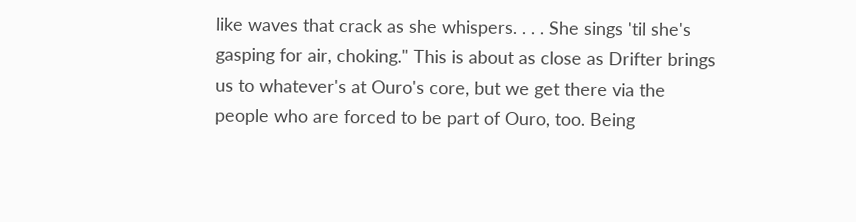like waves that crack as she whispers. . . . She sings 'til she's gasping for air, choking." This is about as close as Drifter brings us to whatever's at Ouro's core, but we get there via the people who are forced to be part of Ouro, too. Being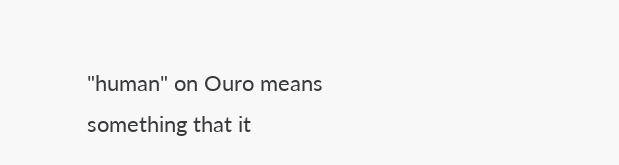"human" on Ouro means something that it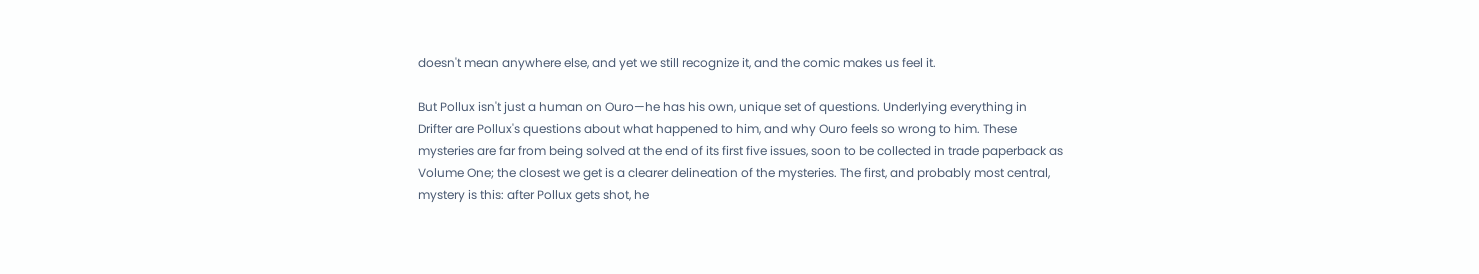doesn't mean anywhere else, and yet we still recognize it, and the comic makes us feel it.

But Pollux isn't just a human on Ouro—he has his own, unique set of questions. Underlying everything in Drifter are Pollux's questions about what happened to him, and why Ouro feels so wrong to him. These mysteries are far from being solved at the end of its first five issues, soon to be collected in trade paperback as Volume One; the closest we get is a clearer delineation of the mysteries. The first, and probably most central, mystery is this: after Pollux gets shot, he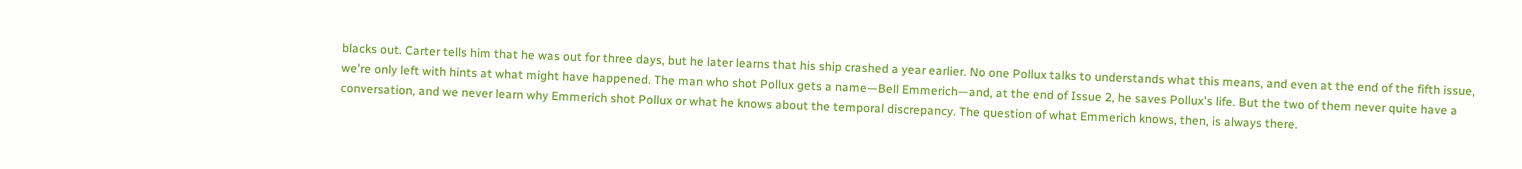blacks out. Carter tells him that he was out for three days, but he later learns that his ship crashed a year earlier. No one Pollux talks to understands what this means, and even at the end of the fifth issue, we're only left with hints at what might have happened. The man who shot Pollux gets a name—Bell Emmerich—and, at the end of Issue 2, he saves Pollux's life. But the two of them never quite have a conversation, and we never learn why Emmerich shot Pollux or what he knows about the temporal discrepancy. The question of what Emmerich knows, then, is always there.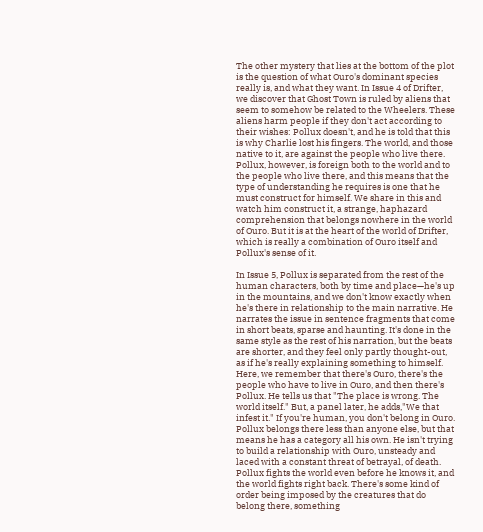The other mystery that lies at the bottom of the plot is the question of what Ouro's dominant species really is, and what they want. In Issue 4 of Drifter, we discover that Ghost Town is ruled by aliens that seem to somehow be related to the Wheelers. These aliens harm people if they don't act according to their wishes: Pollux doesn't, and he is told that this is why Charlie lost his fingers. The world, and those native to it, are against the people who live there. Pollux, however, is foreign both to the world and to the people who live there, and this means that the type of understanding he requires is one that he must construct for himself. We share in this and watch him construct it, a strange, haphazard comprehension that belongs nowhere in the world of Ouro. But it is at the heart of the world of Drifter, which is really a combination of Ouro itself and Pollux's sense of it.

In Issue 5, Pollux is separated from the rest of the human characters, both by time and place—he's up in the mountains, and we don't know exactly when he's there in relationship to the main narrative. He narrates the issue in sentence fragments that come in short beats, sparse and haunting. It's done in the same style as the rest of his narration, but the beats are shorter, and they feel only partly thought-out, as if he's really explaining something to himself. Here, we remember that there's Ouro, there's the people who have to live in Ouro, and then there's Pollux. He tells us that "The place is wrong. The world itself." But, a panel later, he adds,"We that infest it." If you're human, you don't belong in Ouro. Pollux belongs there less than anyone else, but that means he has a category all his own. He isn't trying to build a relationship with Ouro, unsteady and laced with a constant threat of betrayal, of death. Pollux fights the world even before he knows it, and the world fights right back. There's some kind of order being imposed by the creatures that do belong there, something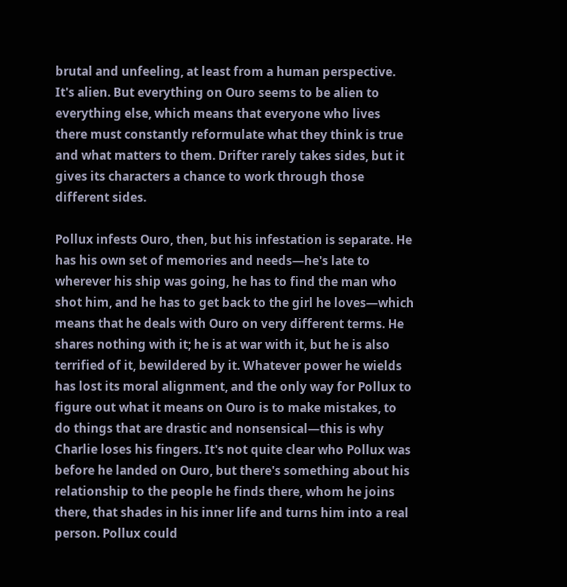brutal and unfeeling, at least from a human perspective. It's alien. But everything on Ouro seems to be alien to everything else, which means that everyone who lives there must constantly reformulate what they think is true and what matters to them. Drifter rarely takes sides, but it gives its characters a chance to work through those different sides.

Pollux infests Ouro, then, but his infestation is separate. He has his own set of memories and needs—he's late to wherever his ship was going, he has to find the man who shot him, and he has to get back to the girl he loves—which means that he deals with Ouro on very different terms. He shares nothing with it; he is at war with it, but he is also terrified of it, bewildered by it. Whatever power he wields has lost its moral alignment, and the only way for Pollux to figure out what it means on Ouro is to make mistakes, to do things that are drastic and nonsensical—this is why Charlie loses his fingers. It's not quite clear who Pollux was before he landed on Ouro, but there's something about his relationship to the people he finds there, whom he joins there, that shades in his inner life and turns him into a real person. Pollux could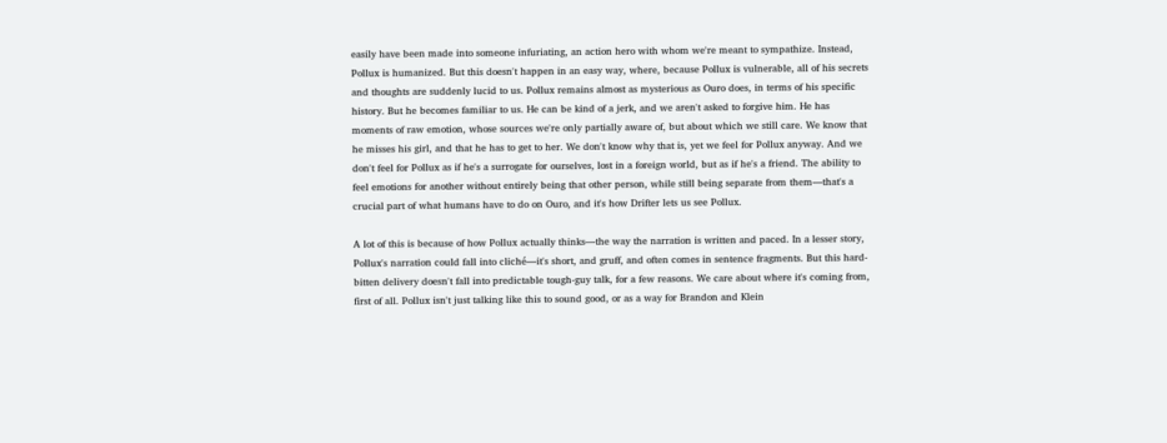easily have been made into someone infuriating, an action hero with whom we're meant to sympathize. Instead, Pollux is humanized. But this doesn't happen in an easy way, where, because Pollux is vulnerable, all of his secrets and thoughts are suddenly lucid to us. Pollux remains almost as mysterious as Ouro does, in terms of his specific history. But he becomes familiar to us. He can be kind of a jerk, and we aren't asked to forgive him. He has moments of raw emotion, whose sources we're only partially aware of, but about which we still care. We know that he misses his girl, and that he has to get to her. We don't know why that is, yet we feel for Pollux anyway. And we don't feel for Pollux as if he's a surrogate for ourselves, lost in a foreign world, but as if he's a friend. The ability to feel emotions for another without entirely being that other person, while still being separate from them—that's a crucial part of what humans have to do on Ouro, and it's how Drifter lets us see Pollux.

A lot of this is because of how Pollux actually thinks—the way the narration is written and paced. In a lesser story, Pollux's narration could fall into cliché—it's short, and gruff, and often comes in sentence fragments. But this hard-bitten delivery doesn't fall into predictable tough-guy talk, for a few reasons. We care about where it's coming from, first of all. Pollux isn't just talking like this to sound good, or as a way for Brandon and Klein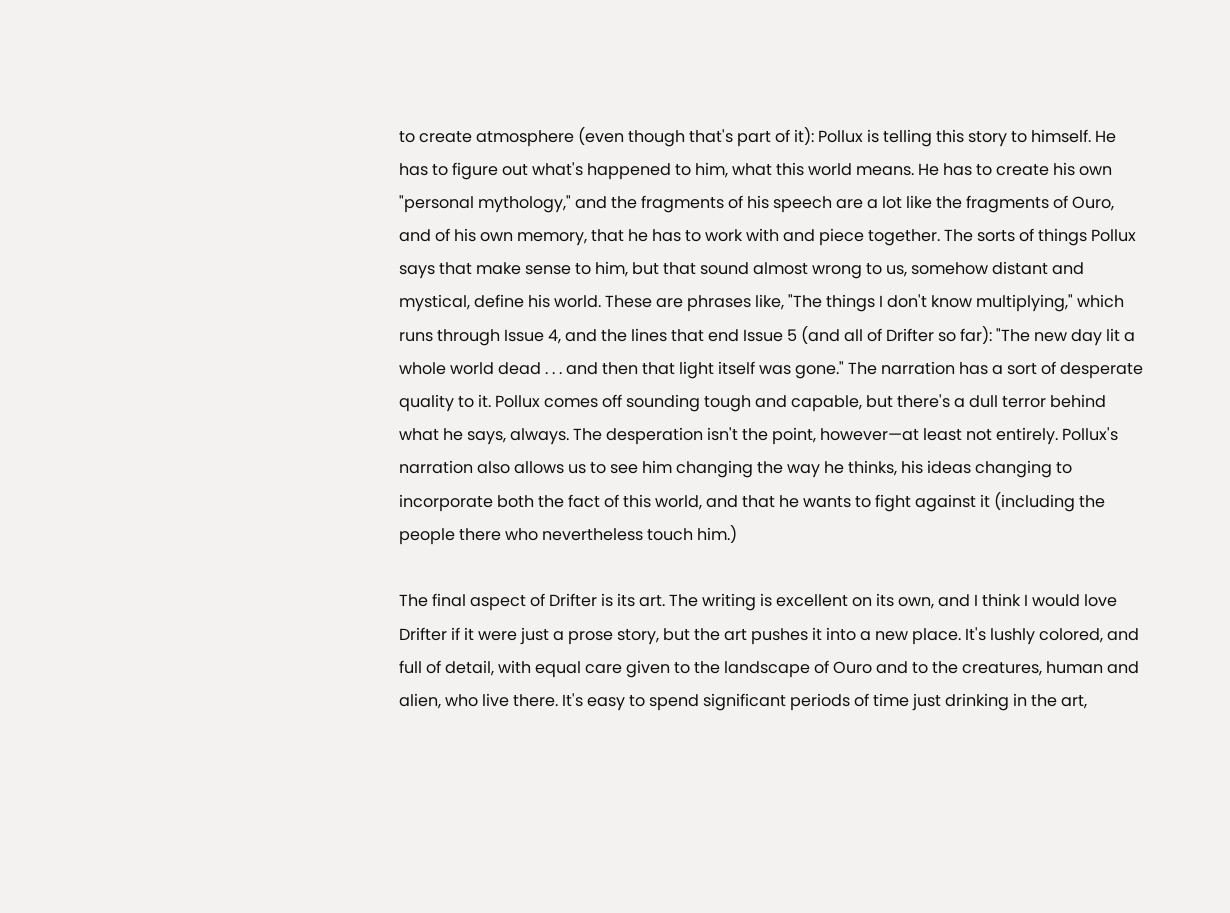to create atmosphere (even though that's part of it): Pollux is telling this story to himself. He has to figure out what's happened to him, what this world means. He has to create his own "personal mythology," and the fragments of his speech are a lot like the fragments of Ouro, and of his own memory, that he has to work with and piece together. The sorts of things Pollux says that make sense to him, but that sound almost wrong to us, somehow distant and mystical, define his world. These are phrases like, "The things I don't know multiplying," which runs through Issue 4, and the lines that end Issue 5 (and all of Drifter so far): "The new day lit a whole world dead . . . and then that light itself was gone." The narration has a sort of desperate quality to it. Pollux comes off sounding tough and capable, but there's a dull terror behind what he says, always. The desperation isn't the point, however—at least not entirely. Pollux's narration also allows us to see him changing the way he thinks, his ideas changing to incorporate both the fact of this world, and that he wants to fight against it (including the people there who nevertheless touch him.)

The final aspect of Drifter is its art. The writing is excellent on its own, and I think I would love Drifter if it were just a prose story, but the art pushes it into a new place. It's lushly colored, and full of detail, with equal care given to the landscape of Ouro and to the creatures, human and alien, who live there. It's easy to spend significant periods of time just drinking in the art,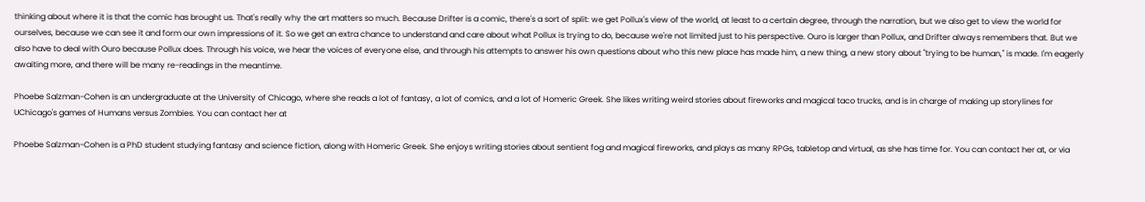thinking about where it is that the comic has brought us. That's really why the art matters so much. Because Drifter is a comic, there's a sort of split: we get Pollux's view of the world, at least to a certain degree, through the narration, but we also get to view the world for ourselves, because we can see it and form our own impressions of it. So we get an extra chance to understand and care about what Pollux is trying to do, because we're not limited just to his perspective. Ouro is larger than Pollux, and Drifter always remembers that. But we also have to deal with Ouro because Pollux does. Through his voice, we hear the voices of everyone else, and through his attempts to answer his own questions about who this new place has made him, a new thing, a new story about "trying to be human," is made. I'm eagerly awaiting more, and there will be many re-readings in the meantime.

Phoebe Salzman-Cohen is an undergraduate at the University of Chicago, where she reads a lot of fantasy, a lot of comics, and a lot of Homeric Greek. She likes writing weird stories about fireworks and magical taco trucks, and is in charge of making up storylines for UChicago's games of Humans versus Zombies. You can contact her at

Phoebe Salzman-Cohen is a PhD student studying fantasy and science fiction, along with Homeric Greek. She enjoys writing stories about sentient fog and magical fireworks, and plays as many RPGs, tabletop and virtual, as she has time for. You can contact her at, or via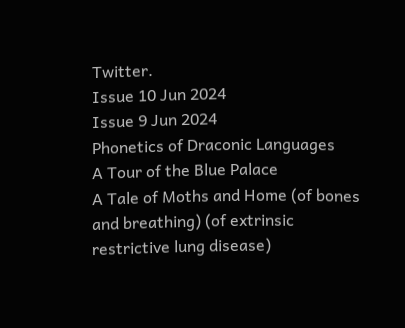Twitter.
Issue 10 Jun 2024
Issue 9 Jun 2024
Phonetics of Draconic Languages
A Tour of the Blue Palace
A Tale of Moths and Home (of bones and breathing) (of extrinsic restrictive lung disease)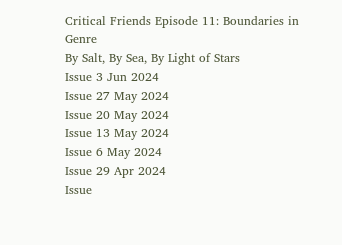Critical Friends Episode 11: Boundaries in Genre
By Salt, By Sea, By Light of Stars
Issue 3 Jun 2024
Issue 27 May 2024
Issue 20 May 2024
Issue 13 May 2024
Issue 6 May 2024
Issue 29 Apr 2024
Issue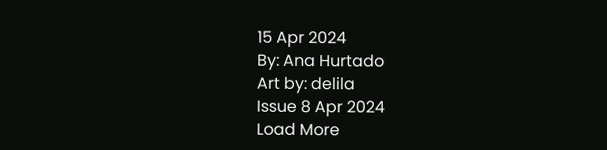15 Apr 2024
By: Ana Hurtado
Art by: delila
Issue 8 Apr 2024
Load More